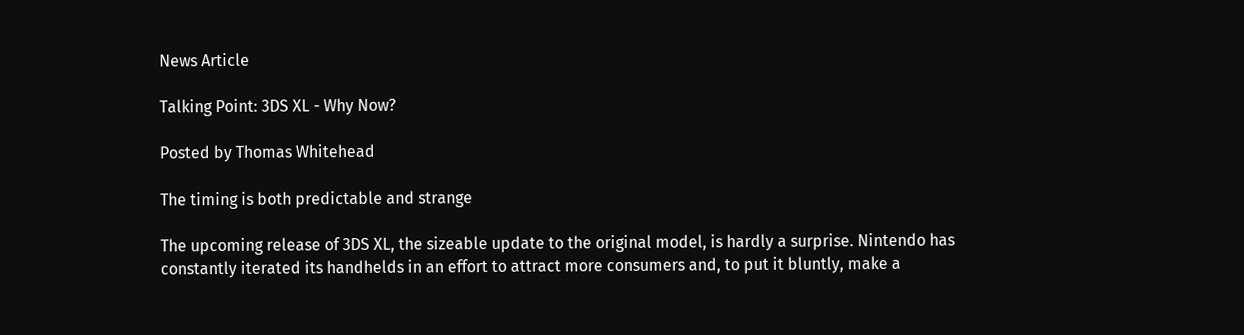News Article

Talking Point: 3DS XL - Why Now?

Posted by Thomas Whitehead

The timing is both predictable and strange

The upcoming release of 3DS XL, the sizeable update to the original model, is hardly a surprise. Nintendo has constantly iterated its handhelds in an effort to attract more consumers and, to put it bluntly, make a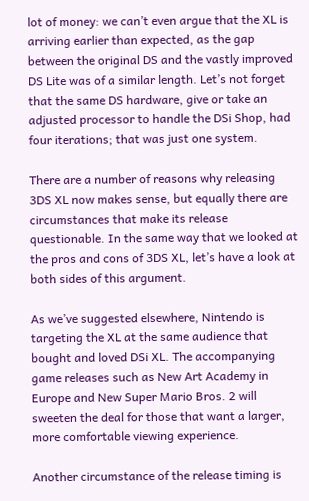lot of money: we can’t even argue that the XL is arriving earlier than expected, as the gap between the original DS and the vastly improved DS Lite was of a similar length. Let’s not forget that the same DS hardware, give or take an adjusted processor to handle the DSi Shop, had four iterations; that was just one system.

There are a number of reasons why releasing 3DS XL now makes sense, but equally there are circumstances that make its release questionable. In the same way that we looked at the pros and cons of 3DS XL, let’s have a look at both sides of this argument.

As we’ve suggested elsewhere, Nintendo is targeting the XL at the same audience that bought and loved DSi XL. The accompanying game releases such as New Art Academy in Europe and New Super Mario Bros. 2 will sweeten the deal for those that want a larger, more comfortable viewing experience.

Another circumstance of the release timing is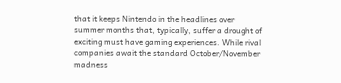that it keeps Nintendo in the headlines over summer months that, typically, suffer a drought of exciting must have gaming experiences. While rival companies await the standard October/November madness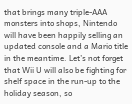that brings many triple-AAA monsters into shops, Nintendo will have been happily selling an updated console and a Mario title in the meantime. Let’s not forget that Wii U will also be fighting for shelf space in the run-up to the holiday season, so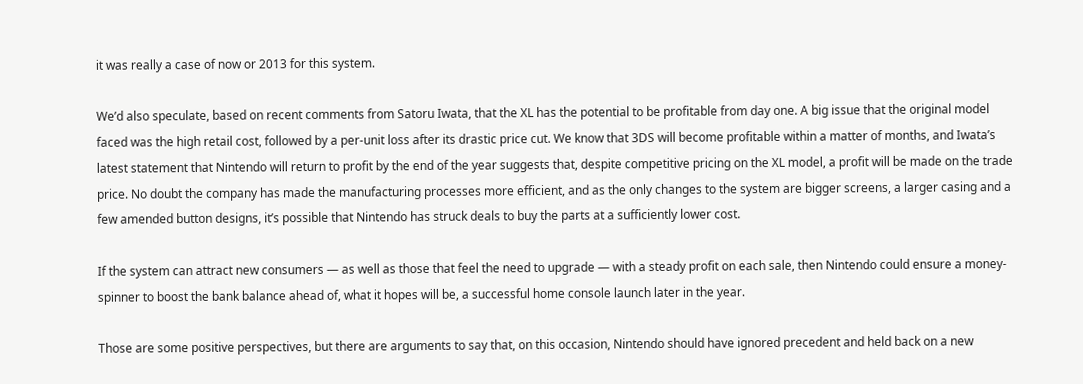it was really a case of now or 2013 for this system.

We’d also speculate, based on recent comments from Satoru Iwata, that the XL has the potential to be profitable from day one. A big issue that the original model faced was the high retail cost, followed by a per-unit loss after its drastic price cut. We know that 3DS will become profitable within a matter of months, and Iwata’s latest statement that Nintendo will return to profit by the end of the year suggests that, despite competitive pricing on the XL model, a profit will be made on the trade price. No doubt the company has made the manufacturing processes more efficient, and as the only changes to the system are bigger screens, a larger casing and a few amended button designs, it’s possible that Nintendo has struck deals to buy the parts at a sufficiently lower cost.

If the system can attract new consumers — as well as those that feel the need to upgrade — with a steady profit on each sale, then Nintendo could ensure a money-spinner to boost the bank balance ahead of, what it hopes will be, a successful home console launch later in the year.

Those are some positive perspectives, but there are arguments to say that, on this occasion, Nintendo should have ignored precedent and held back on a new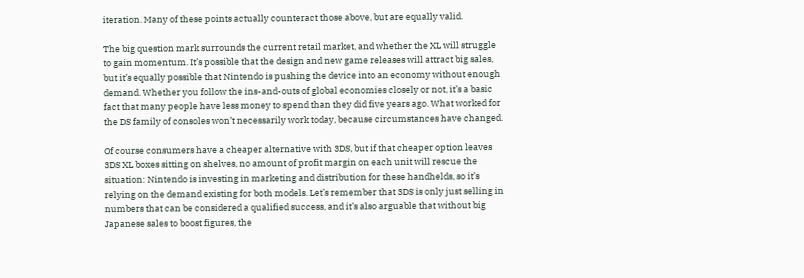iteration. Many of these points actually counteract those above, but are equally valid.

The big question mark surrounds the current retail market, and whether the XL will struggle to gain momentum. It’s possible that the design and new game releases will attract big sales, but it’s equally possible that Nintendo is pushing the device into an economy without enough demand. Whether you follow the ins-and-outs of global economies closely or not, it’s a basic fact that many people have less money to spend than they did five years ago. What worked for the DS family of consoles won’t necessarily work today, because circumstances have changed.

Of course consumers have a cheaper alternative with 3DS, but if that cheaper option leaves 3DS XL boxes sitting on shelves, no amount of profit margin on each unit will rescue the situation: Nintendo is investing in marketing and distribution for these handhelds, so it’s relying on the demand existing for both models. Let’s remember that 3DS is only just selling in numbers that can be considered a qualified success, and it’s also arguable that without big Japanese sales to boost figures, the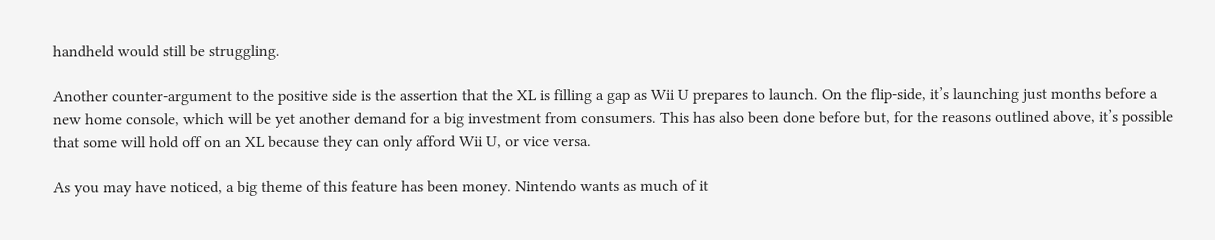handheld would still be struggling.

Another counter-argument to the positive side is the assertion that the XL is filling a gap as Wii U prepares to launch. On the flip-side, it’s launching just months before a new home console, which will be yet another demand for a big investment from consumers. This has also been done before but, for the reasons outlined above, it’s possible that some will hold off on an XL because they can only afford Wii U, or vice versa.

As you may have noticed, a big theme of this feature has been money. Nintendo wants as much of it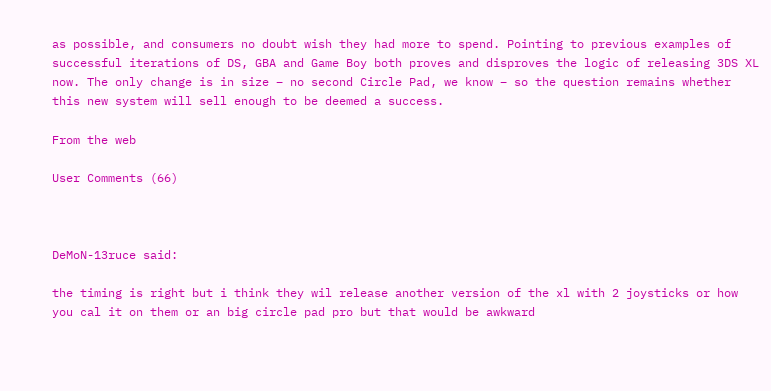as possible, and consumers no doubt wish they had more to spend. Pointing to previous examples of successful iterations of DS, GBA and Game Boy both proves and disproves the logic of releasing 3DS XL now. The only change is in size – no second Circle Pad, we know – so the question remains whether this new system will sell enough to be deemed a success.

From the web

User Comments (66)



DeMoN-13ruce said:

the timing is right but i think they wil release another version of the xl with 2 joysticks or how you cal it on them or an big circle pad pro but that would be awkward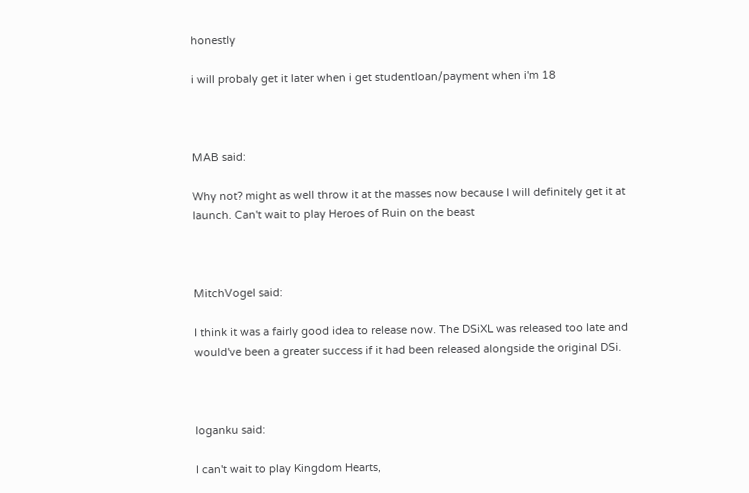honestly

i will probaly get it later when i get studentloan/payment when i'm 18



MAB said:

Why not? might as well throw it at the masses now because I will definitely get it at launch. Can't wait to play Heroes of Ruin on the beast



MitchVogel said:

I think it was a fairly good idea to release now. The DSiXL was released too late and would've been a greater success if it had been released alongside the original DSi.



loganku said:

I can't wait to play Kingdom Hearts,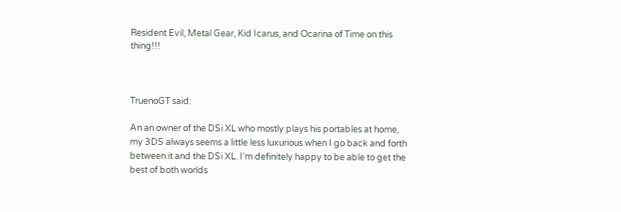Resident Evil, Metal Gear, Kid Icarus, and Ocarina of Time on this thing!!!



TruenoGT said:

An an owner of the DSi XL who mostly plays his portables at home, my 3DS always seems a little less luxurious when I go back and forth between it and the DSi XL. I'm definitely happy to be able to get the best of both worlds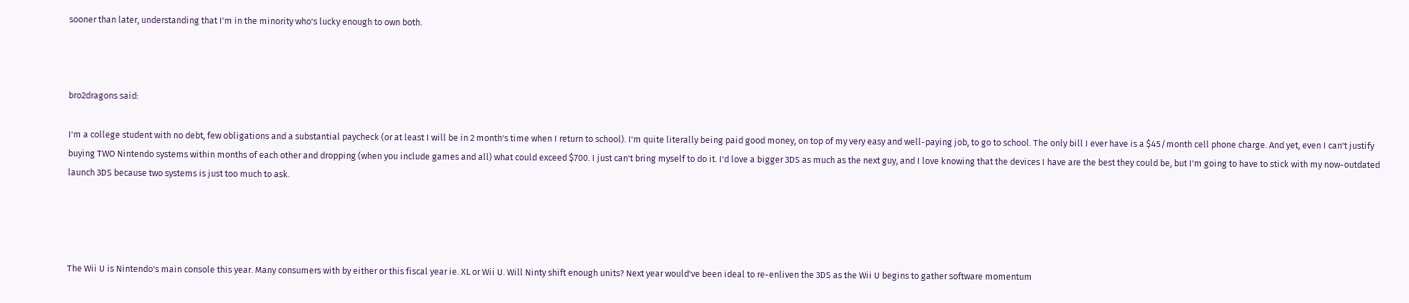sooner than later, understanding that I'm in the minority who's lucky enough to own both.



bro2dragons said:

I'm a college student with no debt, few obligations and a substantial paycheck (or at least I will be in 2 month's time when I return to school). I'm quite literally being paid good money, on top of my very easy and well-paying job, to go to school. The only bill I ever have is a $45/month cell phone charge. And yet, even I can't justify buying TWO Nintendo systems within months of each other and dropping (when you include games and all) what could exceed $700. I just can't bring myself to do it. I'd love a bigger 3DS as much as the next guy, and I love knowing that the devices I have are the best they could be, but I'm going to have to stick with my now-outdated launch 3DS because two systems is just too much to ask.




The Wii U is Nintendo's main console this year. Many consumers with by either or this fiscal year ie. XL or Wii U. Will Ninty shift enough units? Next year would've been ideal to re-enliven the 3DS as the Wii U begins to gather software momentum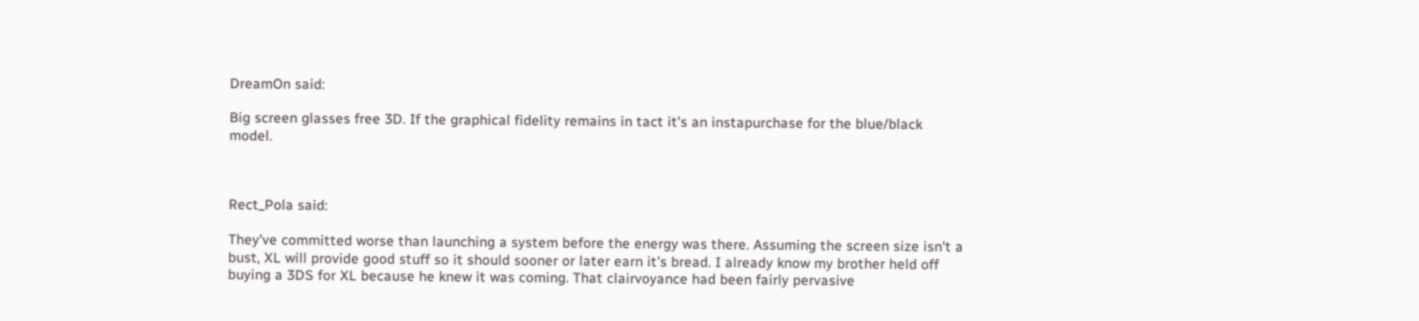DreamOn said:

Big screen glasses free 3D. If the graphical fidelity remains in tact it's an instapurchase for the blue/black model.



Rect_Pola said:

They've committed worse than launching a system before the energy was there. Assuming the screen size isn't a bust, XL will provide good stuff so it should sooner or later earn it's bread. I already know my brother held off buying a 3DS for XL because he knew it was coming. That clairvoyance had been fairly pervasive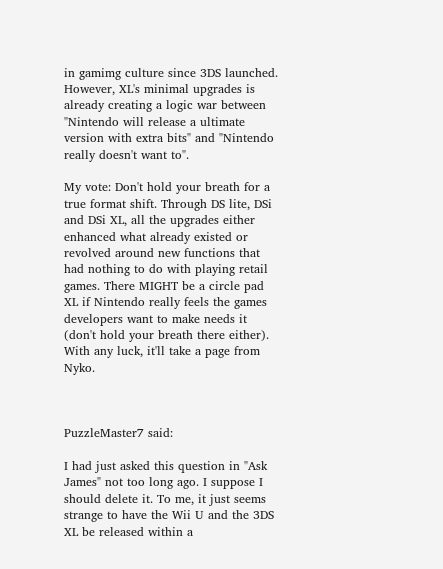in gamimg culture since 3DS launched. However, XL's minimal upgrades is already creating a logic war between "Nintendo will release a ultimate version with extra bits" and "Nintendo really doesn't want to".

My vote: Don't hold your breath for a true format shift. Through DS lite, DSi and DSi XL, all the upgrades either enhanced what already existed or revolved around new functions that had nothing to do with playing retail games. There MIGHT be a circle pad XL if Nintendo really feels the games developers want to make needs it (don't hold your breath there either). With any luck, it'll take a page from Nyko.



PuzzleMaster7 said:

I had just asked this question in "Ask James" not too long ago. I suppose I should delete it. To me, it just seems strange to have the Wii U and the 3DS XL be released within a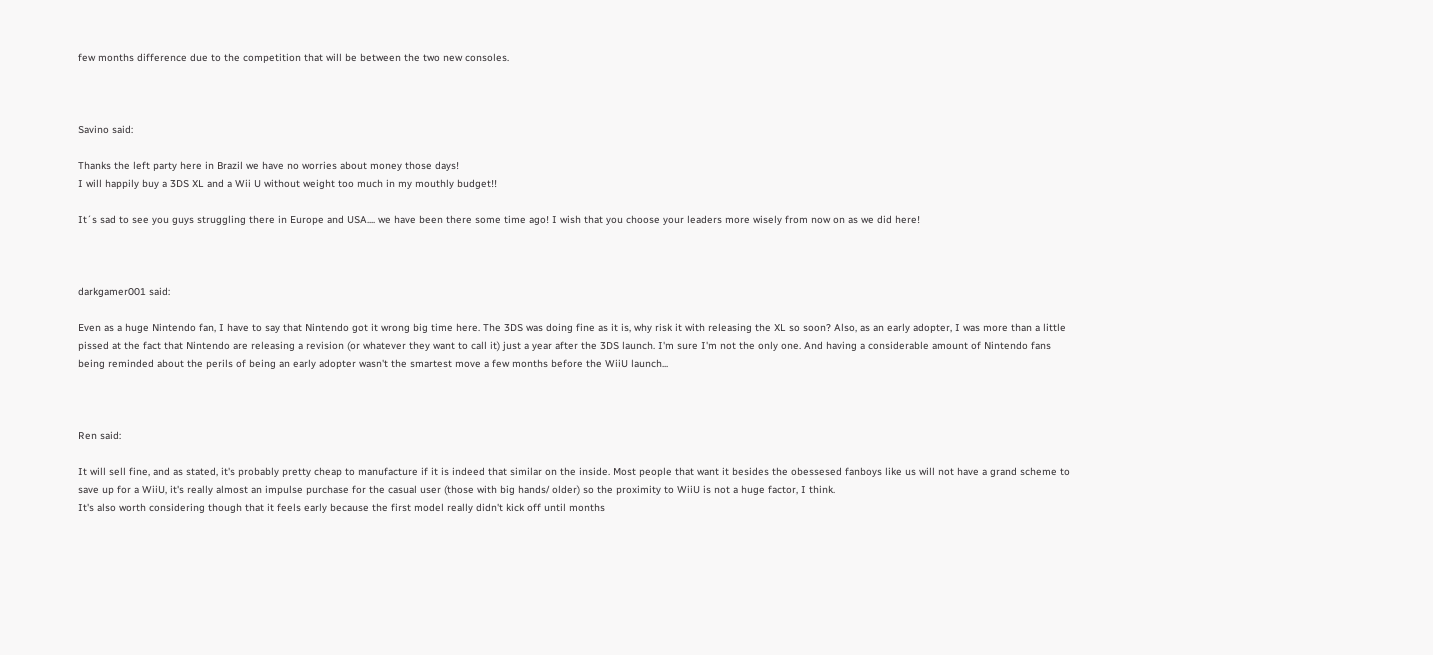few months difference due to the competition that will be between the two new consoles.



Savino said:

Thanks the left party here in Brazil we have no worries about money those days!
I will happily buy a 3DS XL and a Wii U without weight too much in my mouthly budget!!

It´s sad to see you guys struggling there in Europe and USA.... we have been there some time ago! I wish that you choose your leaders more wisely from now on as we did here!



darkgamer001 said:

Even as a huge Nintendo fan, I have to say that Nintendo got it wrong big time here. The 3DS was doing fine as it is, why risk it with releasing the XL so soon? Also, as an early adopter, I was more than a little pissed at the fact that Nintendo are releasing a revision (or whatever they want to call it) just a year after the 3DS launch. I'm sure I'm not the only one. And having a considerable amount of Nintendo fans being reminded about the perils of being an early adopter wasn't the smartest move a few months before the WiiU launch...



Ren said:

It will sell fine, and as stated, it's probably pretty cheap to manufacture if it is indeed that similar on the inside. Most people that want it besides the obessesed fanboys like us will not have a grand scheme to save up for a WiiU, it's really almost an impulse purchase for the casual user (those with big hands/ older) so the proximity to WiiU is not a huge factor, I think.
It's also worth considering though that it feels early because the first model really didn't kick off until months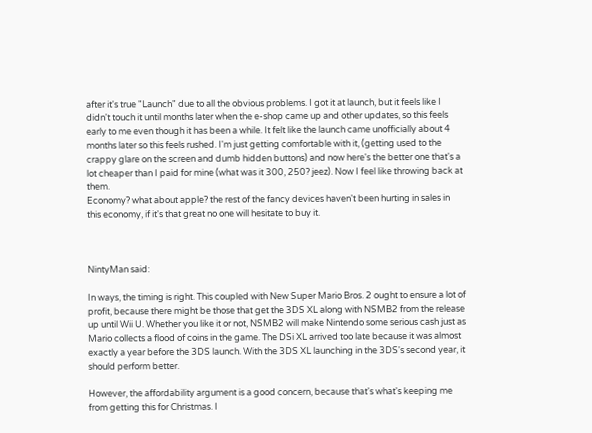after it's true "Launch" due to all the obvious problems. I got it at launch, but it feels like I didn't touch it until months later when the e-shop came up and other updates, so this feels early to me even though it has been a while. It felt like the launch came unofficially about 4 months later so this feels rushed. I'm just getting comfortable with it, (getting used to the crappy glare on the screen and dumb hidden buttons) and now here's the better one that's a lot cheaper than I paid for mine (what was it 300, 250? jeez). Now I feel like throwing back at them.
Economy? what about apple? the rest of the fancy devices haven't been hurting in sales in this economy, if it's that great no one will hesitate to buy it.



NintyMan said:

In ways, the timing is right. This coupled with New Super Mario Bros. 2 ought to ensure a lot of profit, because there might be those that get the 3DS XL along with NSMB2 from the release up until Wii U. Whether you like it or not, NSMB2 will make Nintendo some serious cash just as Mario collects a flood of coins in the game. The DSi XL arrived too late because it was almost exactly a year before the 3DS launch. With the 3DS XL launching in the 3DS's second year, it should perform better.

However, the affordability argument is a good concern, because that's what's keeping me from getting this for Christmas. I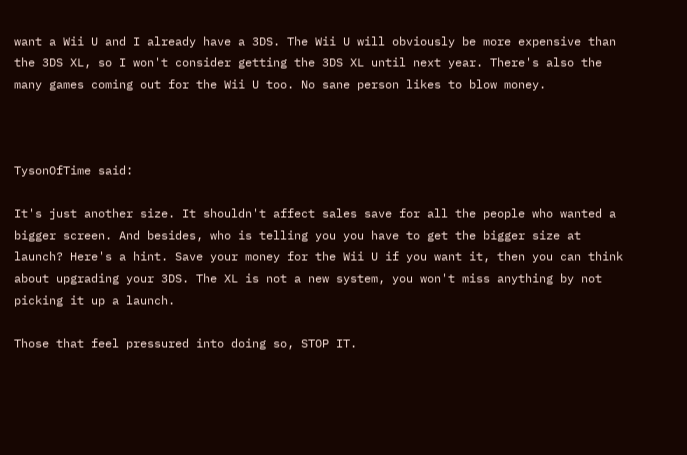want a Wii U and I already have a 3DS. The Wii U will obviously be more expensive than the 3DS XL, so I won't consider getting the 3DS XL until next year. There's also the many games coming out for the Wii U too. No sane person likes to blow money.



TysonOfTime said:

It's just another size. It shouldn't affect sales save for all the people who wanted a bigger screen. And besides, who is telling you you have to get the bigger size at launch? Here's a hint. Save your money for the Wii U if you want it, then you can think about upgrading your 3DS. The XL is not a new system, you won't miss anything by not picking it up a launch.

Those that feel pressured into doing so, STOP IT.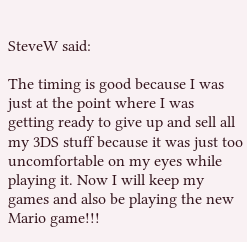SteveW said:

The timing is good because I was just at the point where I was getting ready to give up and sell all my 3DS stuff because it was just too uncomfortable on my eyes while playing it. Now I will keep my games and also be playing the new Mario game!!!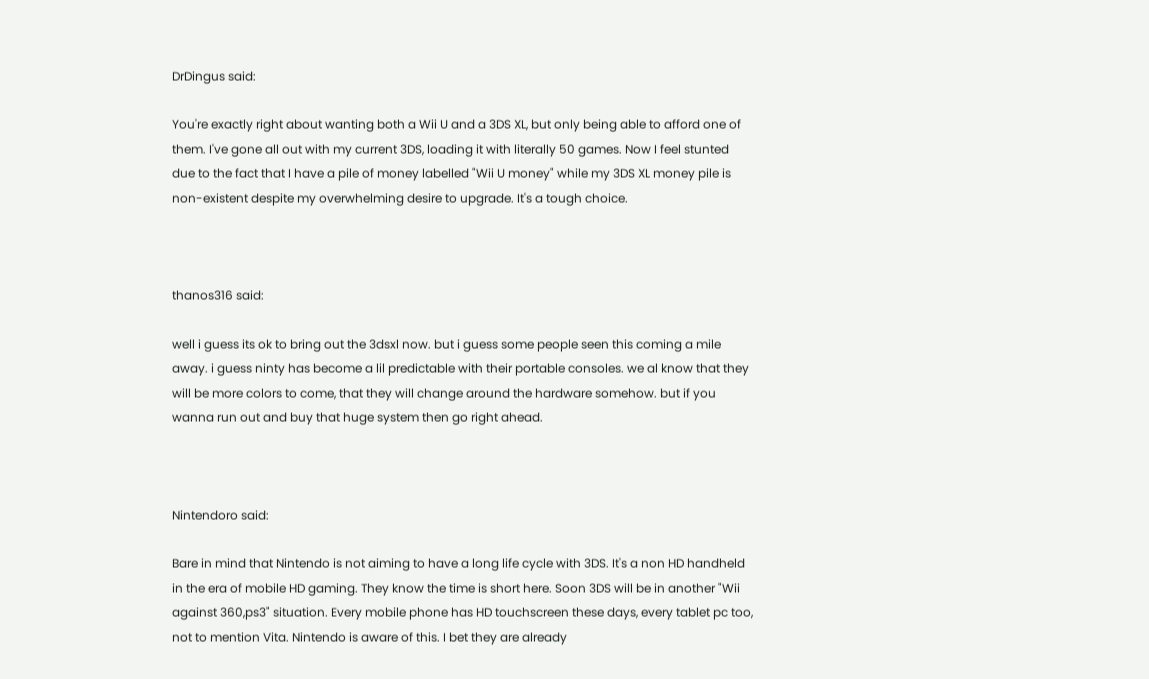DrDingus said:

You're exactly right about wanting both a Wii U and a 3DS XL, but only being able to afford one of them. I've gone all out with my current 3DS, loading it with literally 50 games. Now I feel stunted due to the fact that I have a pile of money labelled "Wii U money" while my 3DS XL money pile is non-existent despite my overwhelming desire to upgrade. It's a tough choice.



thanos316 said:

well i guess its ok to bring out the 3dsxl now. but i guess some people seen this coming a mile away. i guess ninty has become a lil predictable with their portable consoles. we al know that they will be more colors to come, that they will change around the hardware somehow. but if you wanna run out and buy that huge system then go right ahead.



Nintendoro said:

Bare in mind that Nintendo is not aiming to have a long life cycle with 3DS. It's a non HD handheld in the era of mobile HD gaming. They know the time is short here. Soon 3DS will be in another "Wii against 360,ps3" situation. Every mobile phone has HD touchscreen these days, every tablet pc too, not to mention Vita. Nintendo is aware of this. I bet they are already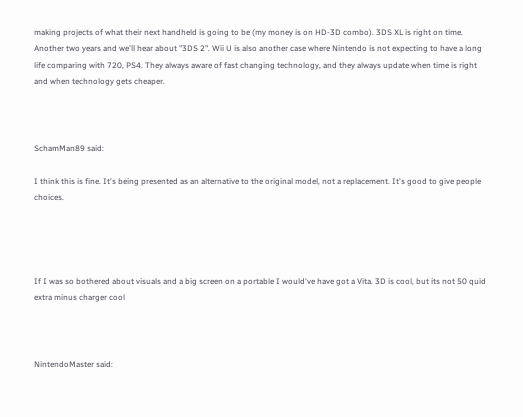making projects of what their next handheld is going to be (my money is on HD-3D combo). 3DS XL is right on time. Another two years and we'll hear about "3DS 2". Wii U is also another case where Nintendo is not expecting to have a long life comparing with 720, PS4. They always aware of fast changing technology, and they always update when time is right and when technology gets cheaper.



SchamMan89 said:

I think this is fine. It's being presented as an alternative to the original model, not a replacement. It's good to give people choices.




If I was so bothered about visuals and a big screen on a portable I would've have got a Vita. 3D is cool, but its not 50 quid extra minus charger cool



NintendoMaster said: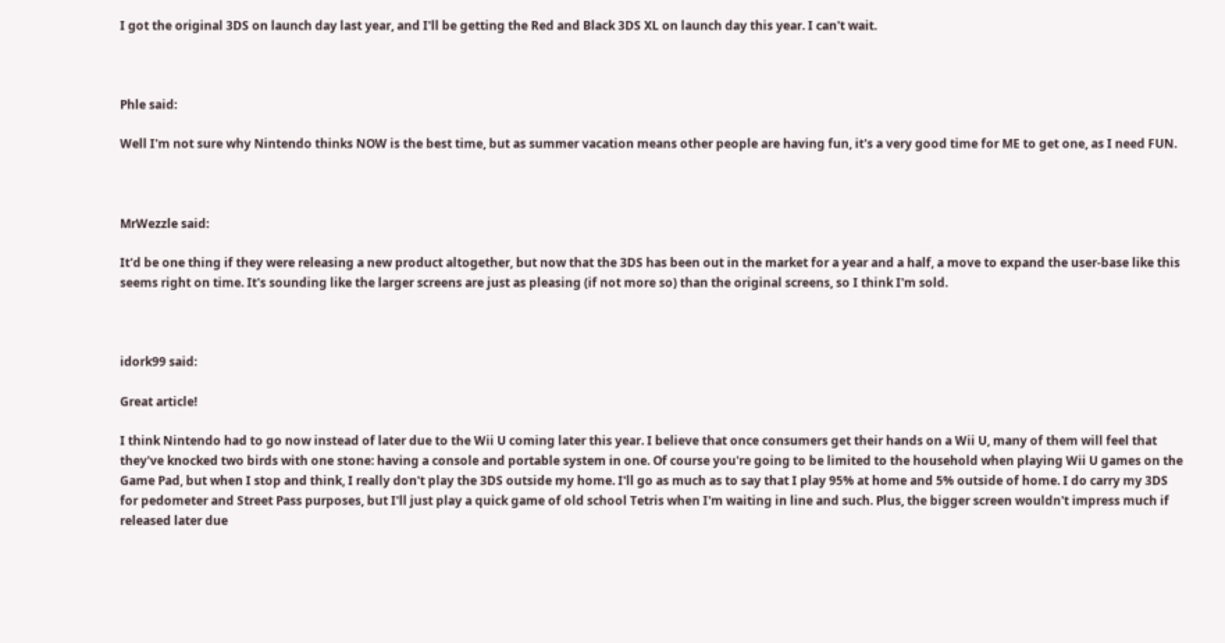I got the original 3DS on launch day last year, and I'll be getting the Red and Black 3DS XL on launch day this year. I can't wait.



Phle said:

Well I'm not sure why Nintendo thinks NOW is the best time, but as summer vacation means other people are having fun, it's a very good time for ME to get one, as I need FUN.



MrWezzle said:

It'd be one thing if they were releasing a new product altogether, but now that the 3DS has been out in the market for a year and a half, a move to expand the user-base like this seems right on time. It's sounding like the larger screens are just as pleasing (if not more so) than the original screens, so I think I'm sold.



idork99 said:

Great article!

I think Nintendo had to go now instead of later due to the Wii U coming later this year. I believe that once consumers get their hands on a Wii U, many of them will feel that they've knocked two birds with one stone: having a console and portable system in one. Of course you're going to be limited to the household when playing Wii U games on the Game Pad, but when I stop and think, I really don't play the 3DS outside my home. I'll go as much as to say that I play 95% at home and 5% outside of home. I do carry my 3DS for pedometer and Street Pass purposes, but I'll just play a quick game of old school Tetris when I'm waiting in line and such. Plus, the bigger screen wouldn't impress much if released later due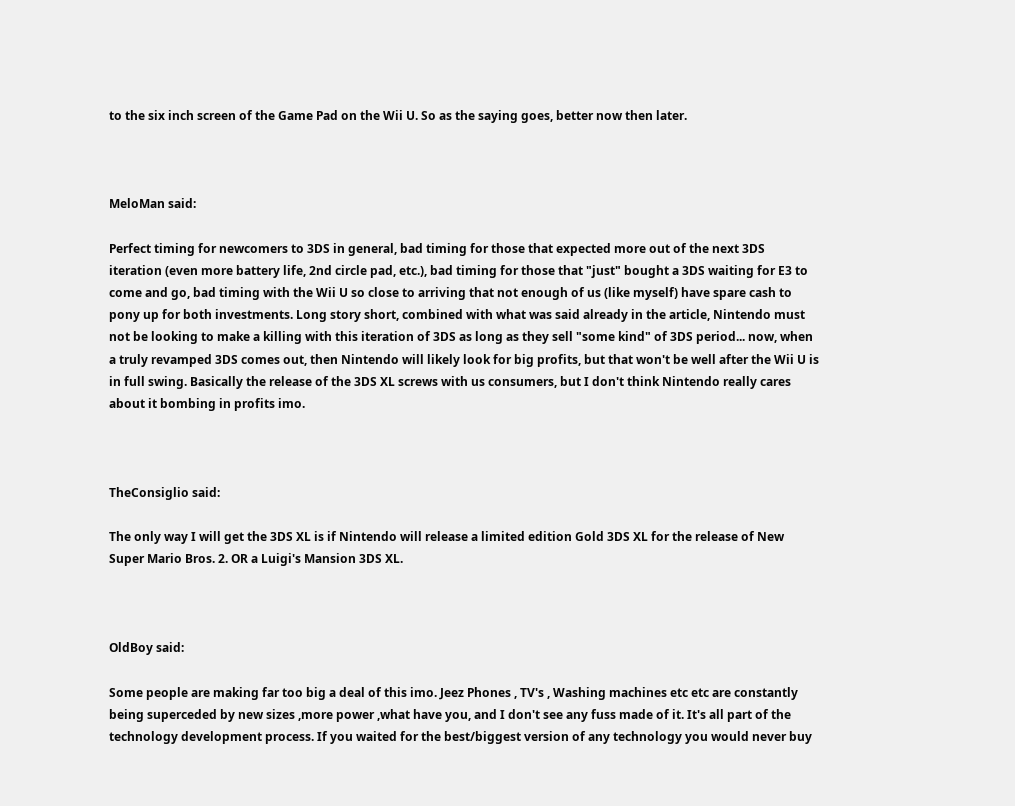to the six inch screen of the Game Pad on the Wii U. So as the saying goes, better now then later.



MeloMan said:

Perfect timing for newcomers to 3DS in general, bad timing for those that expected more out of the next 3DS iteration (even more battery life, 2nd circle pad, etc.), bad timing for those that "just" bought a 3DS waiting for E3 to come and go, bad timing with the Wii U so close to arriving that not enough of us (like myself) have spare cash to pony up for both investments. Long story short, combined with what was said already in the article, Nintendo must not be looking to make a killing with this iteration of 3DS as long as they sell "some kind" of 3DS period... now, when a truly revamped 3DS comes out, then Nintendo will likely look for big profits, but that won't be well after the Wii U is in full swing. Basically the release of the 3DS XL screws with us consumers, but I don't think Nintendo really cares about it bombing in profits imo.



TheConsiglio said:

The only way I will get the 3DS XL is if Nintendo will release a limited edition Gold 3DS XL for the release of New Super Mario Bros. 2. OR a Luigi's Mansion 3DS XL.



OldBoy said:

Some people are making far too big a deal of this imo. Jeez Phones , TV's , Washing machines etc etc are constantly being superceded by new sizes ,more power ,what have you, and I don't see any fuss made of it. It's all part of the technology development process. If you waited for the best/biggest version of any technology you would never buy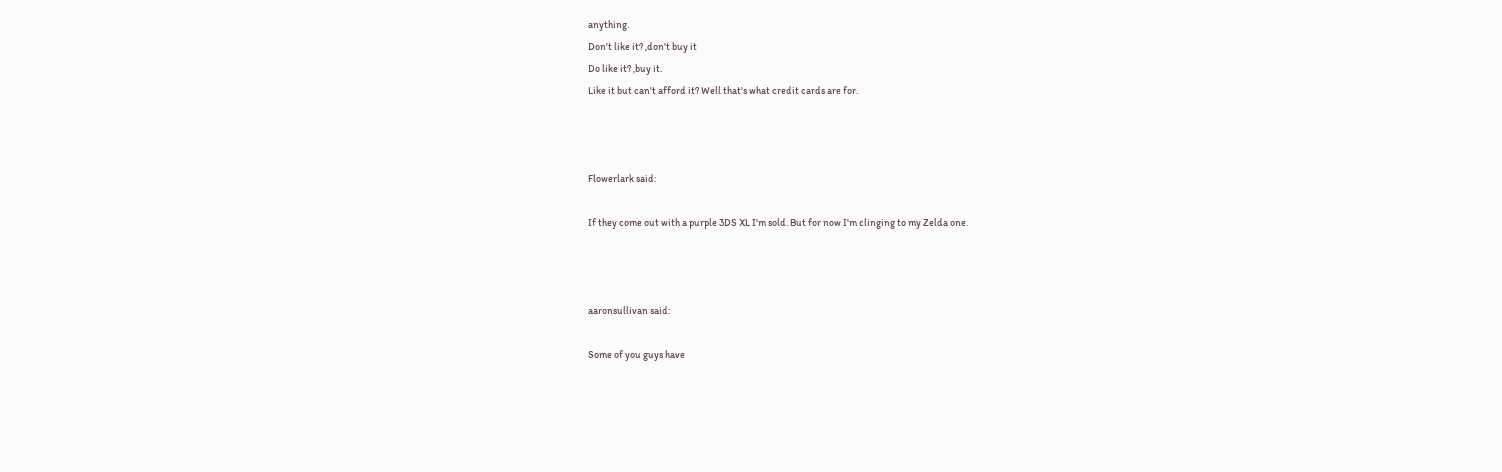anything.
Don't like it? ,don't buy it
Do like it? ,buy it.
Like it but can't afford it? Well that's what credit cards are for.



Flowerlark said:

If they come out with a purple 3DS XL I'm sold. But for now I'm clinging to my Zelda one.



aaronsullivan said:

Some of you guys have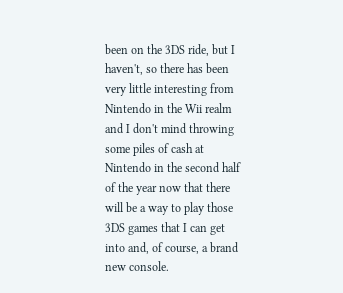been on the 3DS ride, but I haven't, so there has been very little interesting from Nintendo in the Wii realm and I don't mind throwing some piles of cash at Nintendo in the second half of the year now that there will be a way to play those 3DS games that I can get into and, of course, a brand new console.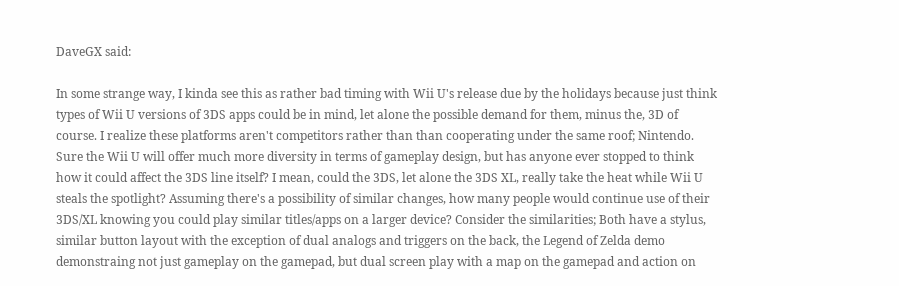DaveGX said:

In some strange way, I kinda see this as rather bad timing with Wii U's release due by the holidays because just think types of Wii U versions of 3DS apps could be in mind, let alone the possible demand for them, minus the, 3D of course. I realize these platforms aren't competitors rather than than cooperating under the same roof; Nintendo. Sure the Wii U will offer much more diversity in terms of gameplay design, but has anyone ever stopped to think how it could affect the 3DS line itself? I mean, could the 3DS, let alone the 3DS XL, really take the heat while Wii U steals the spotlight? Assuming there's a possibility of similar changes, how many people would continue use of their 3DS/XL knowing you could play similar titles/apps on a larger device? Consider the similarities; Both have a stylus, similar button layout with the exception of dual analogs and triggers on the back, the Legend of Zelda demo demonstraing not just gameplay on the gamepad, but dual screen play with a map on the gamepad and action on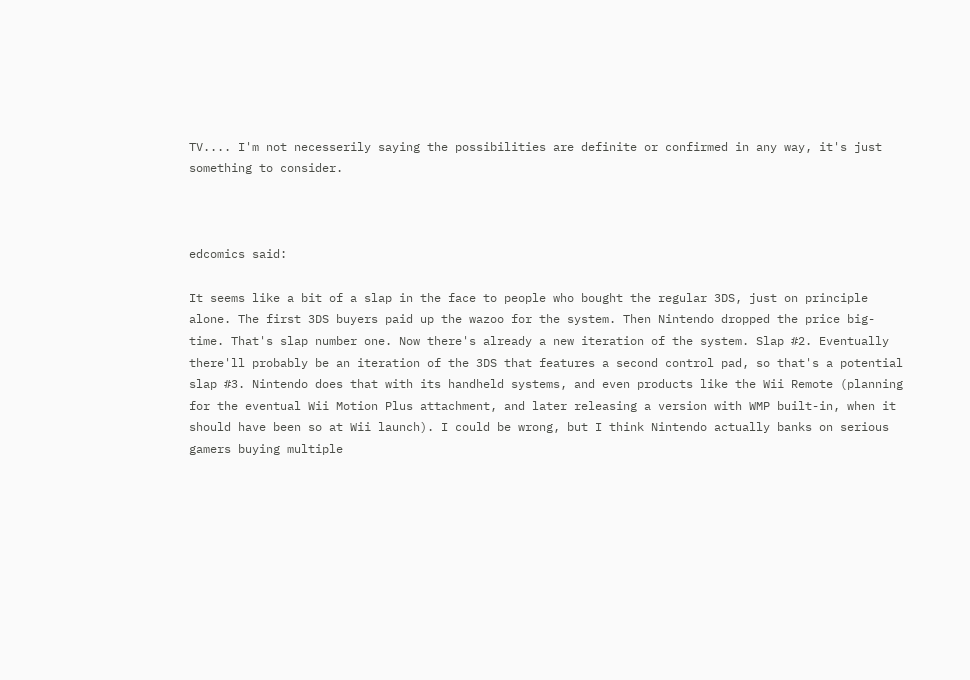TV.... I'm not necesserily saying the possibilities are definite or confirmed in any way, it's just something to consider.



edcomics said:

It seems like a bit of a slap in the face to people who bought the regular 3DS, just on principle alone. The first 3DS buyers paid up the wazoo for the system. Then Nintendo dropped the price big-time. That's slap number one. Now there's already a new iteration of the system. Slap #2. Eventually there'll probably be an iteration of the 3DS that features a second control pad, so that's a potential slap #3. Nintendo does that with its handheld systems, and even products like the Wii Remote (planning for the eventual Wii Motion Plus attachment, and later releasing a version with WMP built-in, when it should have been so at Wii launch). I could be wrong, but I think Nintendo actually banks on serious gamers buying multiple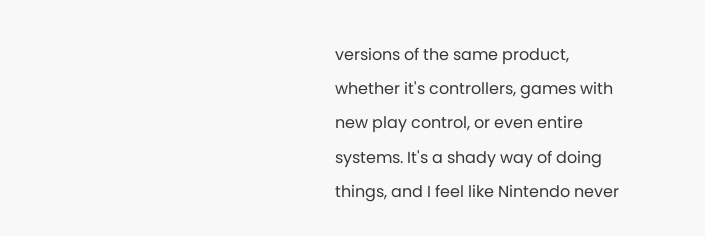versions of the same product, whether it's controllers, games with new play control, or even entire systems. It's a shady way of doing things, and I feel like Nintendo never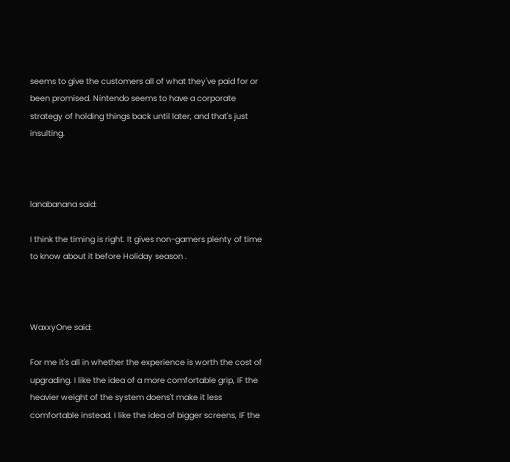seems to give the customers all of what they've paid for or been promised. Nintendo seems to have a corporate strategy of holding things back until later, and that's just insulting.



lanabanana said:

I think the timing is right. It gives non-gamers plenty of time to know about it before Holiday season .



WaxxyOne said:

For me it's all in whether the experience is worth the cost of upgrading. I like the idea of a more comfortable grip, IF the heavier weight of the system doens't make it less comfortable instead. I like the idea of bigger screens, IF the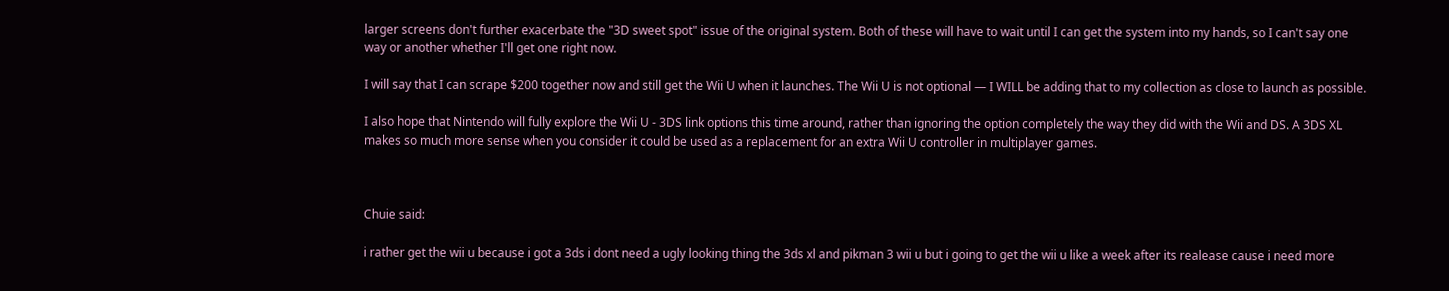larger screens don't further exacerbate the "3D sweet spot" issue of the original system. Both of these will have to wait until I can get the system into my hands, so I can't say one way or another whether I'll get one right now.

I will say that I can scrape $200 together now and still get the Wii U when it launches. The Wii U is not optional — I WILL be adding that to my collection as close to launch as possible.

I also hope that Nintendo will fully explore the Wii U - 3DS link options this time around, rather than ignoring the option completely the way they did with the Wii and DS. A 3DS XL makes so much more sense when you consider it could be used as a replacement for an extra Wii U controller in multiplayer games.



Chuie said:

i rather get the wii u because i got a 3ds i dont need a ugly looking thing the 3ds xl and pikman 3 wii u but i going to get the wii u like a week after its realease cause i need more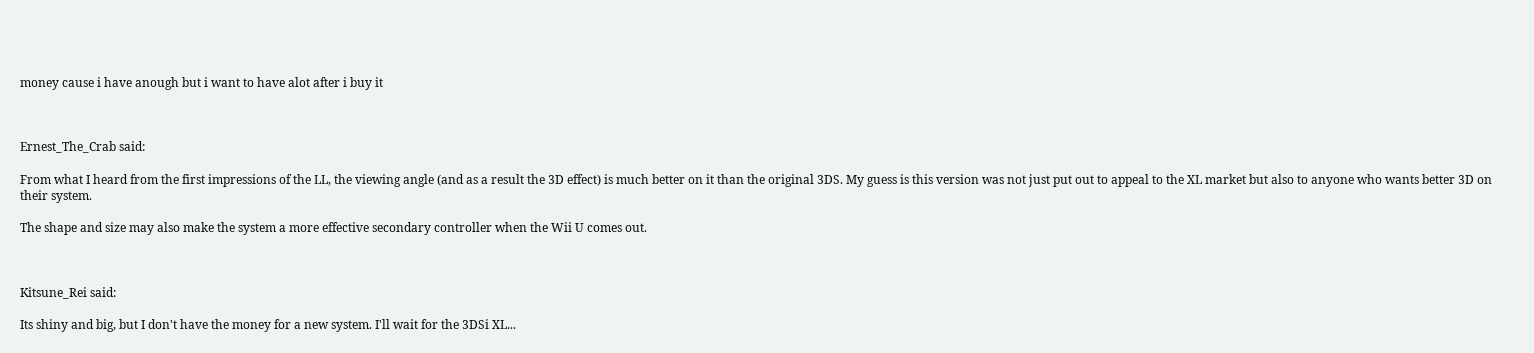money cause i have anough but i want to have alot after i buy it



Ernest_The_Crab said:

From what I heard from the first impressions of the LL, the viewing angle (and as a result the 3D effect) is much better on it than the original 3DS. My guess is this version was not just put out to appeal to the XL market but also to anyone who wants better 3D on their system.

The shape and size may also make the system a more effective secondary controller when the Wii U comes out.



Kitsune_Rei said:

Its shiny and big, but I don't have the money for a new system. I'll wait for the 3DSi XL...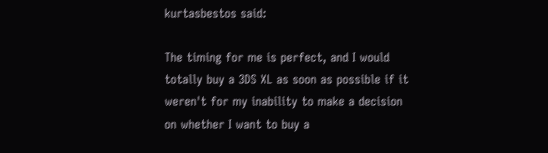kurtasbestos said:

The timing for me is perfect, and I would totally buy a 3DS XL as soon as possible if it weren't for my inability to make a decision on whether I want to buy a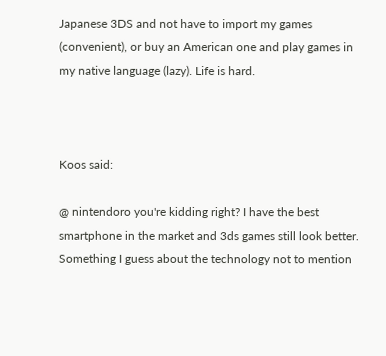Japanese 3DS and not have to import my games (convenient), or buy an American one and play games in my native language (lazy). Life is hard.



Koos said:

@ nintendoro you're kidding right? I have the best smartphone in the market and 3ds games still look better. Something I guess about the technology not to mention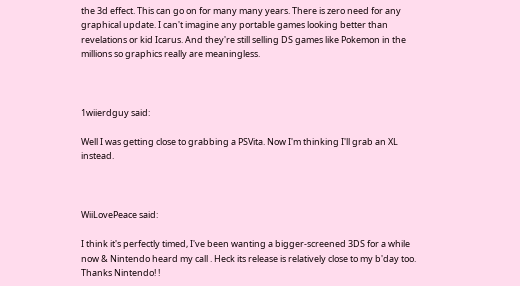the 3d effect. This can go on for many many years. There is zero need for any graphical update. I can't imagine any portable games looking better than revelations or kid Icarus. And they're still selling DS games like Pokemon in the millions so graphics really are meaningless.



1wiierdguy said:

Well I was getting close to grabbing a PSVita. Now I'm thinking I'll grab an XL instead.



WiiLovePeace said:

I think it's perfectly timed, I've been wanting a bigger-screened 3DS for a while now & Nintendo heard my call . Heck its release is relatively close to my b'day too. Thanks Nintendo! !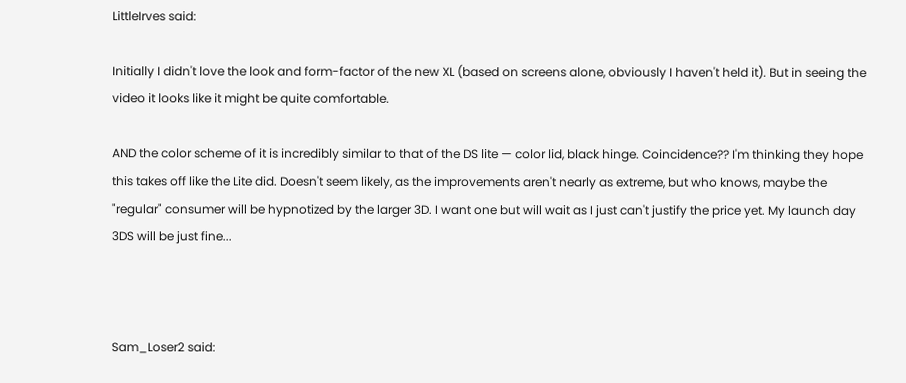LittleIrves said:

Initially I didn't love the look and form-factor of the new XL (based on screens alone, obviously I haven't held it). But in seeing the video it looks like it might be quite comfortable.

AND the color scheme of it is incredibly similar to that of the DS lite — color lid, black hinge. Coincidence?? I'm thinking they hope this takes off like the Lite did. Doesn't seem likely, as the improvements aren't nearly as extreme, but who knows, maybe the "regular" consumer will be hypnotized by the larger 3D. I want one but will wait as I just can't justify the price yet. My launch day 3DS will be just fine...



Sam_Loser2 said: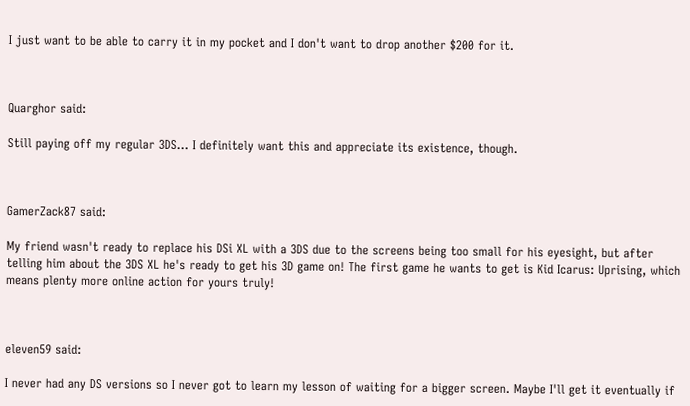I just want to be able to carry it in my pocket and I don't want to drop another $200 for it.



Quarghor said:

Still paying off my regular 3DS... I definitely want this and appreciate its existence, though.



GamerZack87 said:

My friend wasn't ready to replace his DSi XL with a 3DS due to the screens being too small for his eyesight, but after telling him about the 3DS XL he's ready to get his 3D game on! The first game he wants to get is Kid Icarus: Uprising, which means plenty more online action for yours truly!



eleven59 said:

I never had any DS versions so I never got to learn my lesson of waiting for a bigger screen. Maybe I'll get it eventually if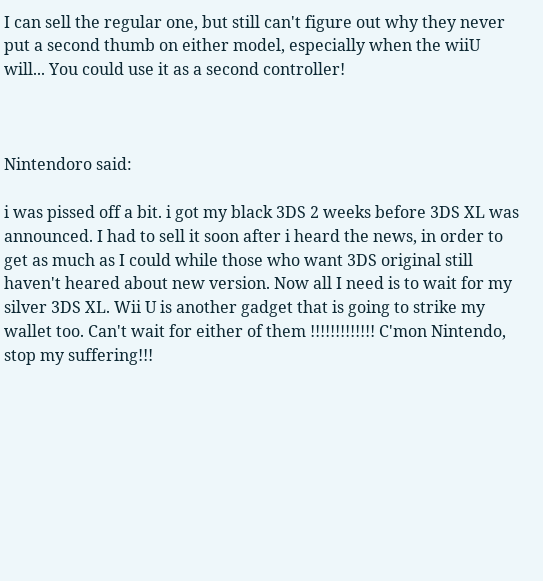I can sell the regular one, but still can't figure out why they never put a second thumb on either model, especially when the wiiU will... You could use it as a second controller!



Nintendoro said:

i was pissed off a bit. i got my black 3DS 2 weeks before 3DS XL was announced. I had to sell it soon after i heard the news, in order to get as much as I could while those who want 3DS original still haven't heared about new version. Now all I need is to wait for my silver 3DS XL. Wii U is another gadget that is going to strike my wallet too. Can't wait for either of them !!!!!!!!!!!!! C'mon Nintendo, stop my suffering!!!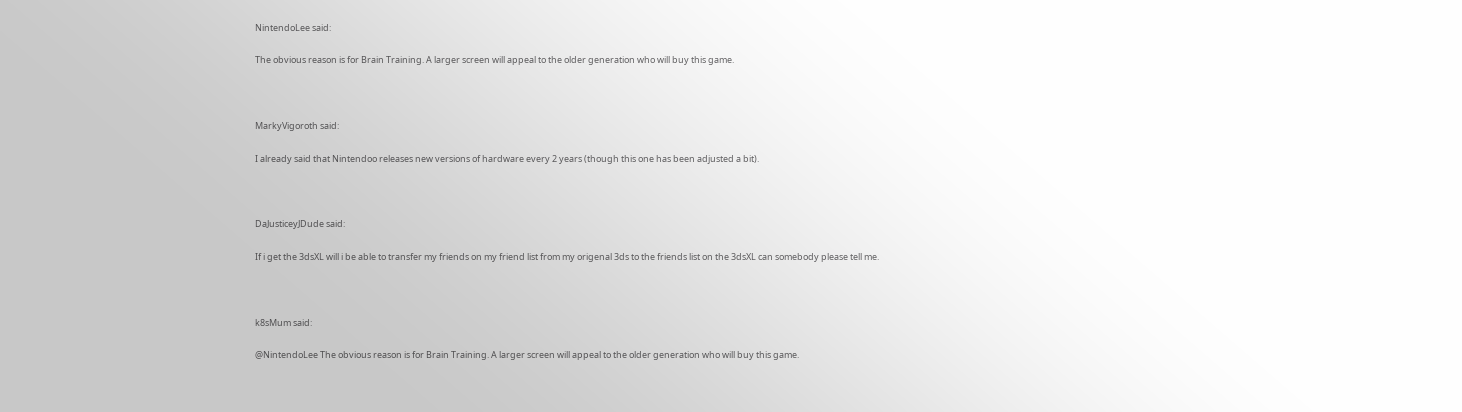NintendoLee said:

The obvious reason is for Brain Training. A larger screen will appeal to the older generation who will buy this game.



MarkyVigoroth said:

I already said that Nintendoo releases new versions of hardware every 2 years (though this one has been adjusted a bit).



DaJusticeyJDude said:

If i get the 3dsXL will i be able to transfer my friends on my friend list from my origenal 3ds to the friends list on the 3dsXL can somebody please tell me.



k8sMum said:

@NintendoLee The obvious reason is for Brain Training. A larger screen will appeal to the older generation who will buy this game.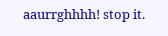aaurrghhhh! stop it.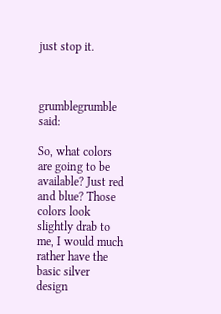just stop it.



grumblegrumble said:

So, what colors are going to be available? Just red and blue? Those colors look slightly drab to me, I would much rather have the basic silver design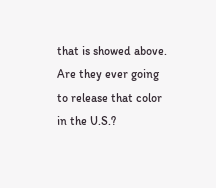that is showed above. Are they ever going to release that color in the U.S.?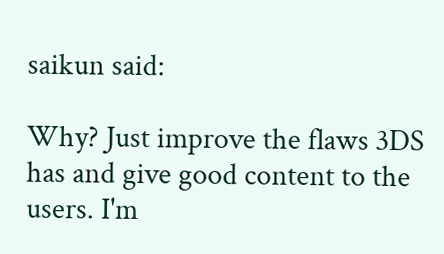saikun said:

Why? Just improve the flaws 3DS has and give good content to the users. I'm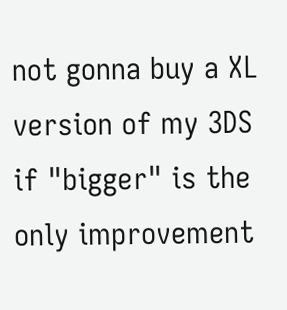not gonna buy a XL version of my 3DS if "bigger" is the only improvement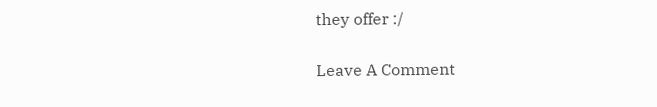they offer :/

Leave A Comment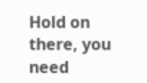Hold on there, you need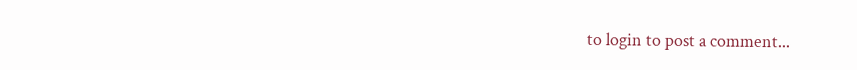to login to post a comment...